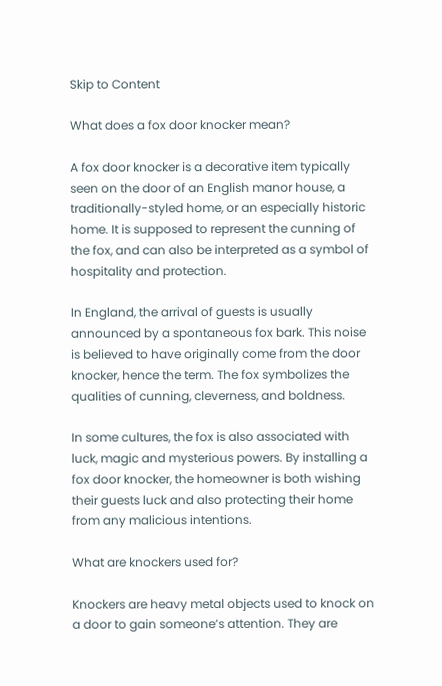Skip to Content

What does a fox door knocker mean?

A fox door knocker is a decorative item typically seen on the door of an English manor house, a traditionally-styled home, or an especially historic home. It is supposed to represent the cunning of the fox, and can also be interpreted as a symbol of hospitality and protection.

In England, the arrival of guests is usually announced by a spontaneous fox bark. This noise is believed to have originally come from the door knocker, hence the term. The fox symbolizes the qualities of cunning, cleverness, and boldness.

In some cultures, the fox is also associated with luck, magic and mysterious powers. By installing a fox door knocker, the homeowner is both wishing their guests luck and also protecting their home from any malicious intentions.

What are knockers used for?

Knockers are heavy metal objects used to knock on a door to gain someone’s attention. They are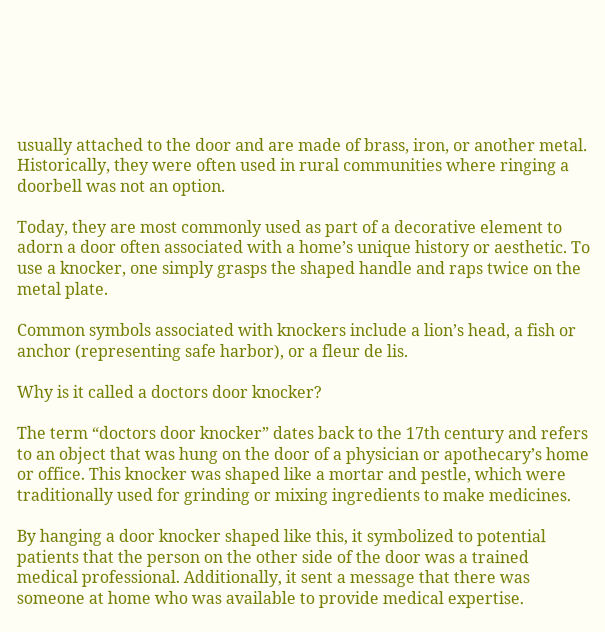usually attached to the door and are made of brass, iron, or another metal. Historically, they were often used in rural communities where ringing a doorbell was not an option.

Today, they are most commonly used as part of a decorative element to adorn a door often associated with a home’s unique history or aesthetic. To use a knocker, one simply grasps the shaped handle and raps twice on the metal plate.

Common symbols associated with knockers include a lion’s head, a fish or anchor (representing safe harbor), or a fleur de lis.

Why is it called a doctors door knocker?

The term “doctors door knocker” dates back to the 17th century and refers to an object that was hung on the door of a physician or apothecary’s home or office. This knocker was shaped like a mortar and pestle, which were traditionally used for grinding or mixing ingredients to make medicines.

By hanging a door knocker shaped like this, it symbolized to potential patients that the person on the other side of the door was a trained medical professional. Additionally, it sent a message that there was someone at home who was available to provide medical expertise.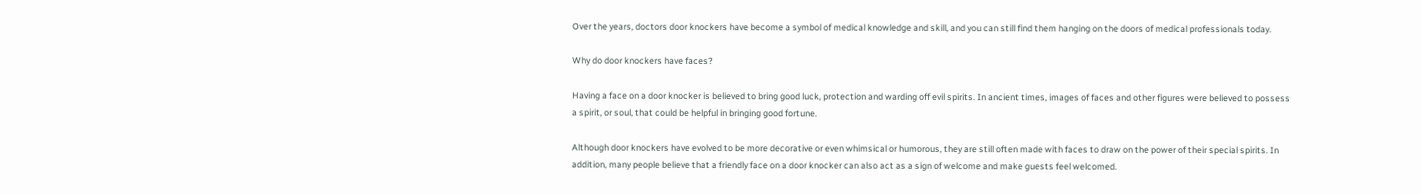Over the years, doctors door knockers have become a symbol of medical knowledge and skill, and you can still find them hanging on the doors of medical professionals today.

Why do door knockers have faces?

Having a face on a door knocker is believed to bring good luck, protection and warding off evil spirits. In ancient times, images of faces and other figures were believed to possess a spirit, or soul, that could be helpful in bringing good fortune.

Although door knockers have evolved to be more decorative or even whimsical or humorous, they are still often made with faces to draw on the power of their special spirits. In addition, many people believe that a friendly face on a door knocker can also act as a sign of welcome and make guests feel welcomed.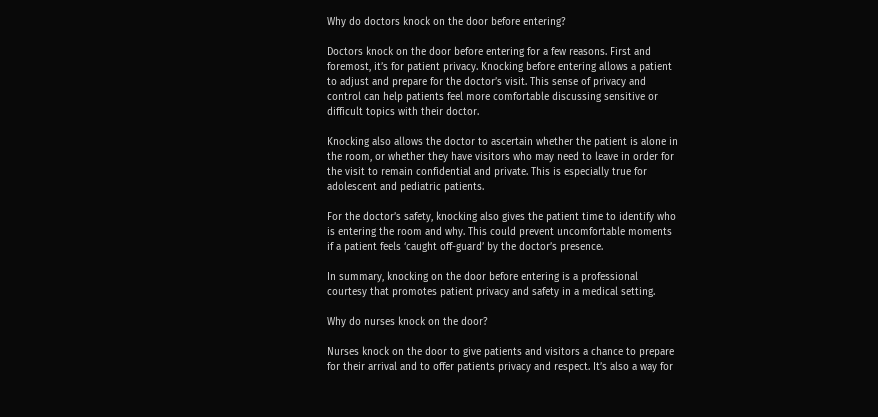Why do doctors knock on the door before entering?

Doctors knock on the door before entering for a few reasons. First and foremost, it’s for patient privacy. Knocking before entering allows a patient to adjust and prepare for the doctor’s visit. This sense of privacy and control can help patients feel more comfortable discussing sensitive or difficult topics with their doctor.

Knocking also allows the doctor to ascertain whether the patient is alone in the room, or whether they have visitors who may need to leave in order for the visit to remain confidential and private. This is especially true for adolescent and pediatric patients.

For the doctor’s safety, knocking also gives the patient time to identify who is entering the room and why. This could prevent uncomfortable moments if a patient feels ‘caught off-guard’ by the doctor’s presence.

In summary, knocking on the door before entering is a professional courtesy that promotes patient privacy and safety in a medical setting.

Why do nurses knock on the door?

Nurses knock on the door to give patients and visitors a chance to prepare for their arrival and to offer patients privacy and respect. It’s also a way for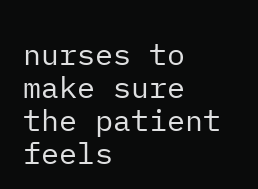nurses to make sure the patient feels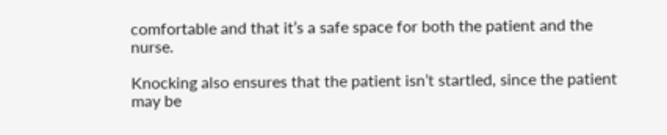comfortable and that it’s a safe space for both the patient and the nurse.

Knocking also ensures that the patient isn’t startled, since the patient may be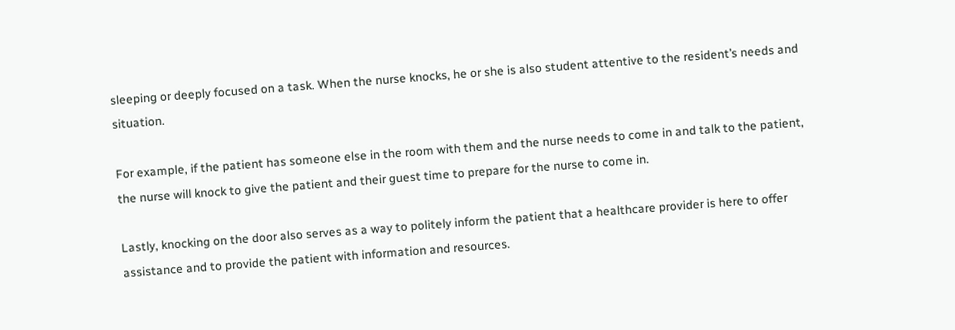sleeping or deeply focused on a task. When the nurse knocks, he or she is also student attentive to the resident’s needs and situation.

For example, if the patient has someone else in the room with them and the nurse needs to come in and talk to the patient, the nurse will knock to give the patient and their guest time to prepare for the nurse to come in.

Lastly, knocking on the door also serves as a way to politely inform the patient that a healthcare provider is here to offer assistance and to provide the patient with information and resources.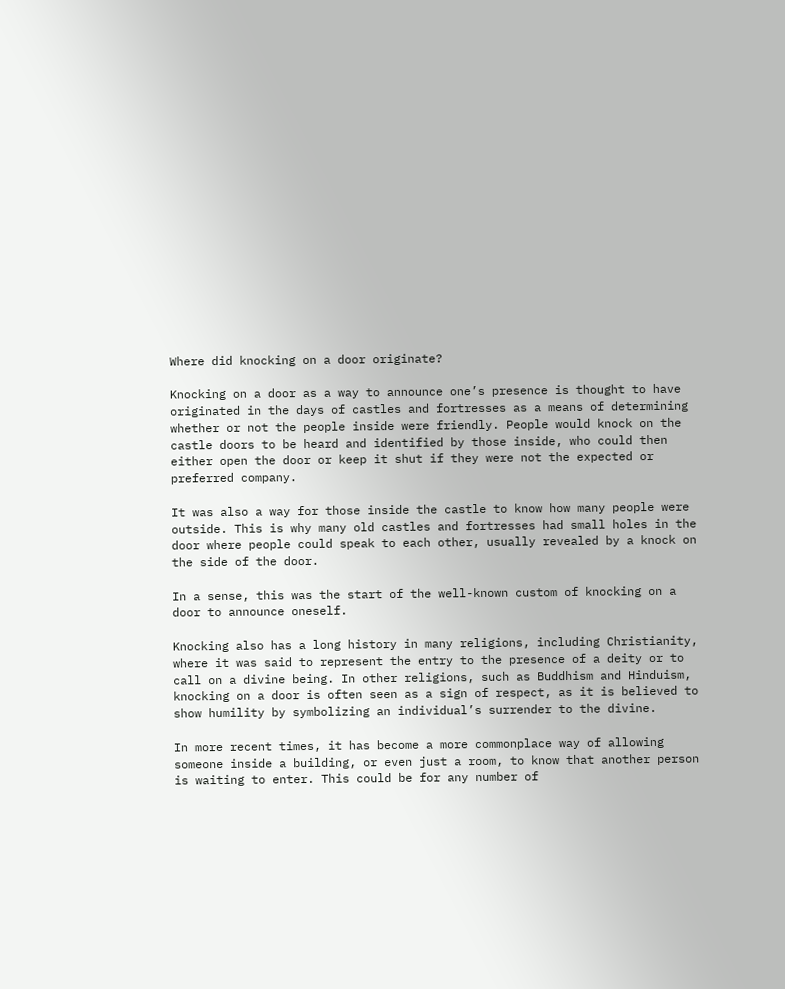Where did knocking on a door originate?

Knocking on a door as a way to announce one’s presence is thought to have originated in the days of castles and fortresses as a means of determining whether or not the people inside were friendly. People would knock on the castle doors to be heard and identified by those inside, who could then either open the door or keep it shut if they were not the expected or preferred company.

It was also a way for those inside the castle to know how many people were outside. This is why many old castles and fortresses had small holes in the door where people could speak to each other, usually revealed by a knock on the side of the door.

In a sense, this was the start of the well-known custom of knocking on a door to announce oneself.

Knocking also has a long history in many religions, including Christianity, where it was said to represent the entry to the presence of a deity or to call on a divine being. In other religions, such as Buddhism and Hinduism, knocking on a door is often seen as a sign of respect, as it is believed to show humility by symbolizing an individual’s surrender to the divine.

In more recent times, it has become a more commonplace way of allowing someone inside a building, or even just a room, to know that another person is waiting to enter. This could be for any number of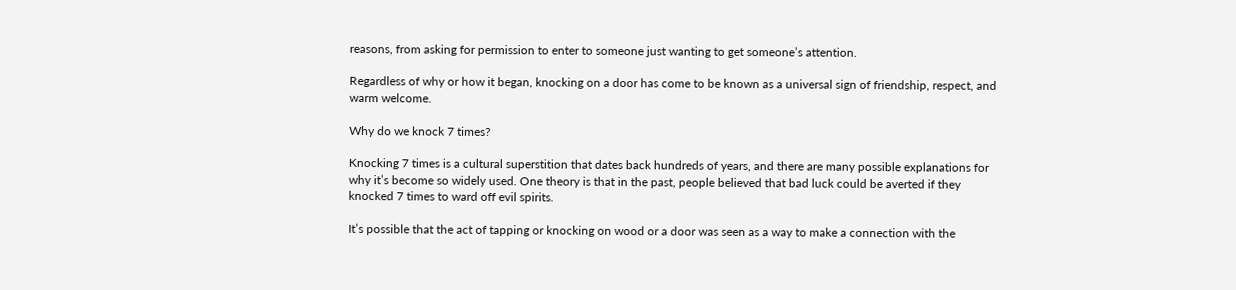reasons, from asking for permission to enter to someone just wanting to get someone’s attention.

Regardless of why or how it began, knocking on a door has come to be known as a universal sign of friendship, respect, and warm welcome.

Why do we knock 7 times?

Knocking 7 times is a cultural superstition that dates back hundreds of years, and there are many possible explanations for why it’s become so widely used. One theory is that in the past, people believed that bad luck could be averted if they knocked 7 times to ward off evil spirits.

It’s possible that the act of tapping or knocking on wood or a door was seen as a way to make a connection with the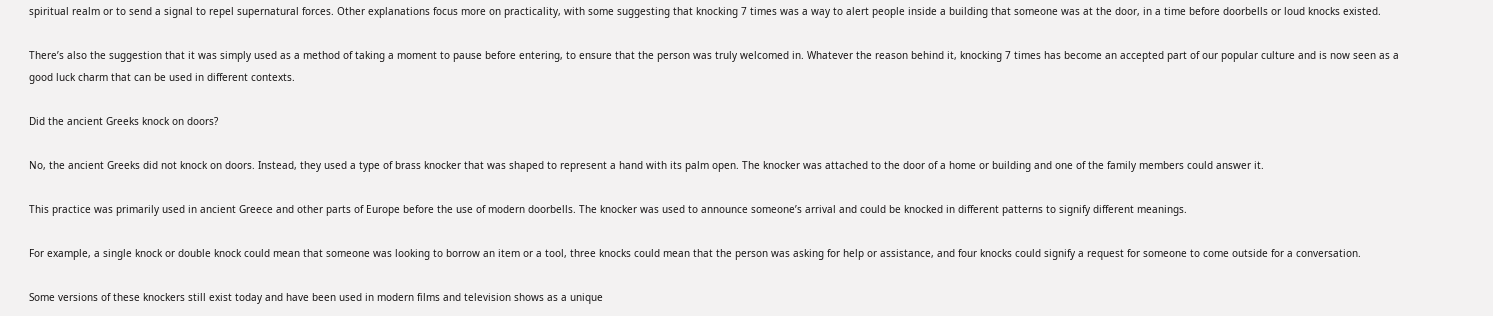spiritual realm or to send a signal to repel supernatural forces. Other explanations focus more on practicality, with some suggesting that knocking 7 times was a way to alert people inside a building that someone was at the door, in a time before doorbells or loud knocks existed.

There’s also the suggestion that it was simply used as a method of taking a moment to pause before entering, to ensure that the person was truly welcomed in. Whatever the reason behind it, knocking 7 times has become an accepted part of our popular culture and is now seen as a good luck charm that can be used in different contexts.

Did the ancient Greeks knock on doors?

No, the ancient Greeks did not knock on doors. Instead, they used a type of brass knocker that was shaped to represent a hand with its palm open. The knocker was attached to the door of a home or building and one of the family members could answer it.

This practice was primarily used in ancient Greece and other parts of Europe before the use of modern doorbells. The knocker was used to announce someone’s arrival and could be knocked in different patterns to signify different meanings.

For example, a single knock or double knock could mean that someone was looking to borrow an item or a tool, three knocks could mean that the person was asking for help or assistance, and four knocks could signify a request for someone to come outside for a conversation.

Some versions of these knockers still exist today and have been used in modern films and television shows as a unique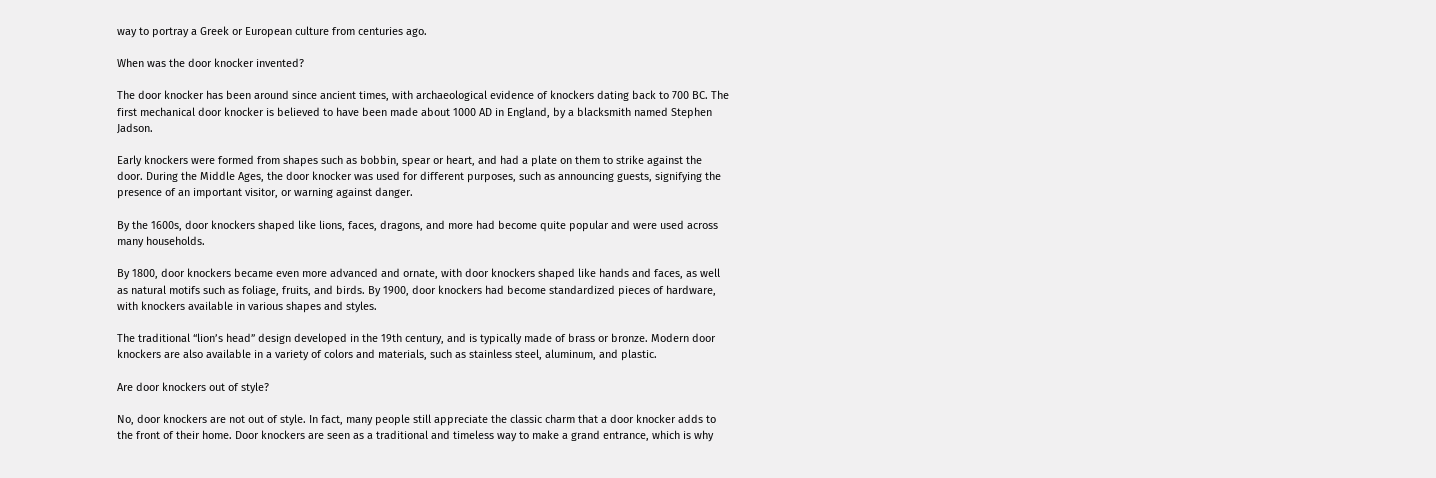way to portray a Greek or European culture from centuries ago.

When was the door knocker invented?

The door knocker has been around since ancient times, with archaeological evidence of knockers dating back to 700 BC. The first mechanical door knocker is believed to have been made about 1000 AD in England, by a blacksmith named Stephen Jadson.

Early knockers were formed from shapes such as bobbin, spear or heart, and had a plate on them to strike against the door. During the Middle Ages, the door knocker was used for different purposes, such as announcing guests, signifying the presence of an important visitor, or warning against danger.

By the 1600s, door knockers shaped like lions, faces, dragons, and more had become quite popular and were used across many households.

By 1800, door knockers became even more advanced and ornate, with door knockers shaped like hands and faces, as well as natural motifs such as foliage, fruits, and birds. By 1900, door knockers had become standardized pieces of hardware, with knockers available in various shapes and styles.

The traditional “lion’s head” design developed in the 19th century, and is typically made of brass or bronze. Modern door knockers are also available in a variety of colors and materials, such as stainless steel, aluminum, and plastic.

Are door knockers out of style?

No, door knockers are not out of style. In fact, many people still appreciate the classic charm that a door knocker adds to the front of their home. Door knockers are seen as a traditional and timeless way to make a grand entrance, which is why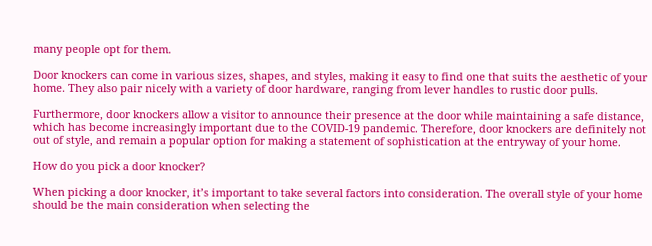many people opt for them.

Door knockers can come in various sizes, shapes, and styles, making it easy to find one that suits the aesthetic of your home. They also pair nicely with a variety of door hardware, ranging from lever handles to rustic door pulls.

Furthermore, door knockers allow a visitor to announce their presence at the door while maintaining a safe distance, which has become increasingly important due to the COVID-19 pandemic. Therefore, door knockers are definitely not out of style, and remain a popular option for making a statement of sophistication at the entryway of your home.

How do you pick a door knocker?

When picking a door knocker, it’s important to take several factors into consideration. The overall style of your home should be the main consideration when selecting the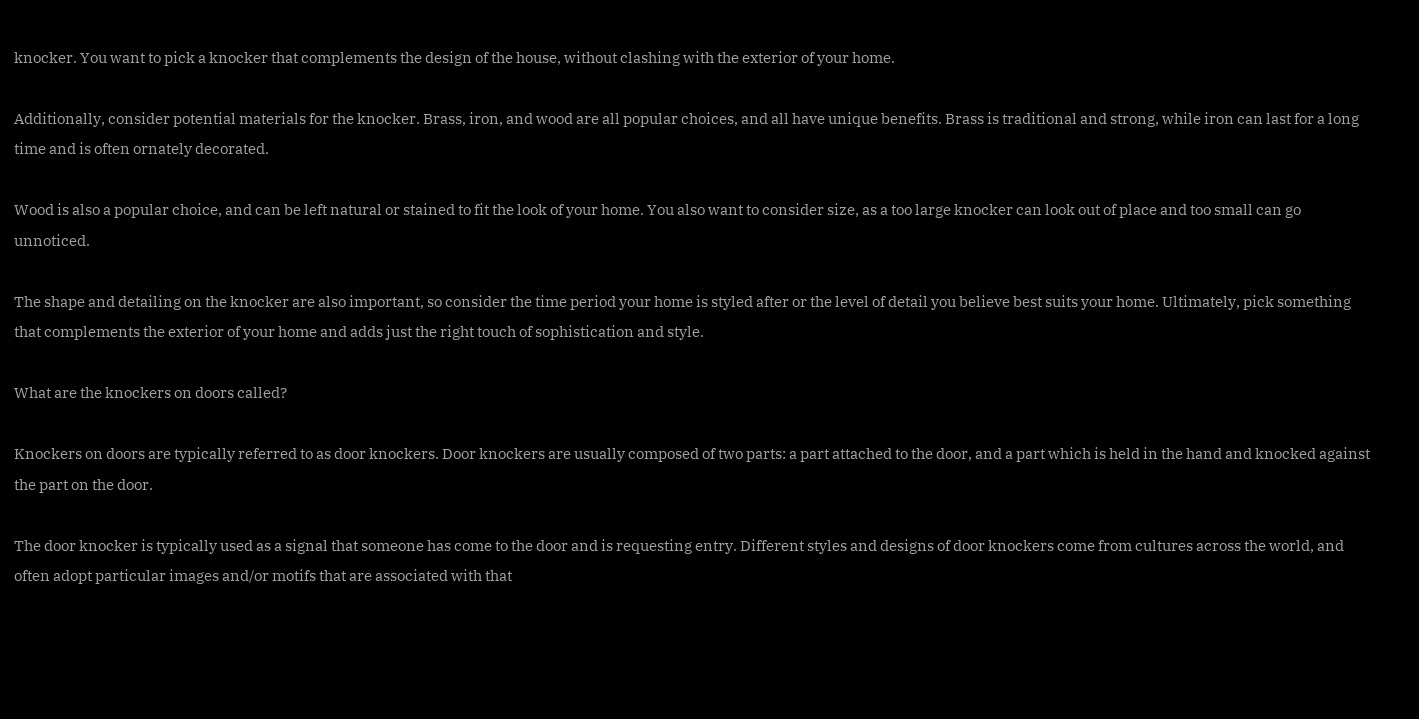knocker. You want to pick a knocker that complements the design of the house, without clashing with the exterior of your home.

Additionally, consider potential materials for the knocker. Brass, iron, and wood are all popular choices, and all have unique benefits. Brass is traditional and strong, while iron can last for a long time and is often ornately decorated.

Wood is also a popular choice, and can be left natural or stained to fit the look of your home. You also want to consider size, as a too large knocker can look out of place and too small can go unnoticed.

The shape and detailing on the knocker are also important, so consider the time period your home is styled after or the level of detail you believe best suits your home. Ultimately, pick something that complements the exterior of your home and adds just the right touch of sophistication and style.

What are the knockers on doors called?

Knockers on doors are typically referred to as door knockers. Door knockers are usually composed of two parts: a part attached to the door, and a part which is held in the hand and knocked against the part on the door.

The door knocker is typically used as a signal that someone has come to the door and is requesting entry. Different styles and designs of door knockers come from cultures across the world, and often adopt particular images and/or motifs that are associated with that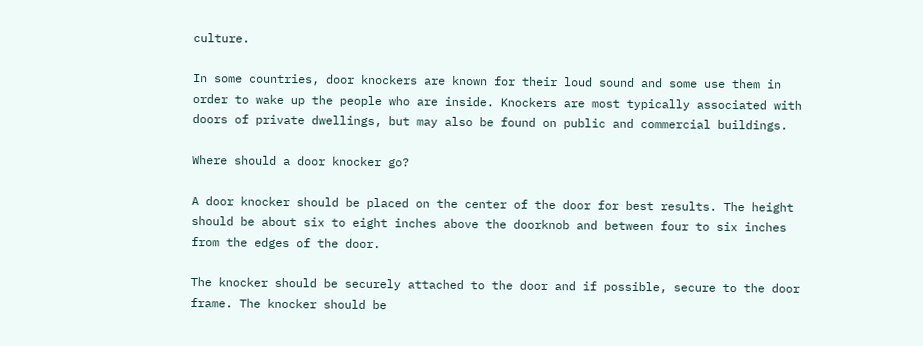culture.

In some countries, door knockers are known for their loud sound and some use them in order to wake up the people who are inside. Knockers are most typically associated with doors of private dwellings, but may also be found on public and commercial buildings.

Where should a door knocker go?

A door knocker should be placed on the center of the door for best results. The height should be about six to eight inches above the doorknob and between four to six inches from the edges of the door.

The knocker should be securely attached to the door and if possible, secure to the door frame. The knocker should be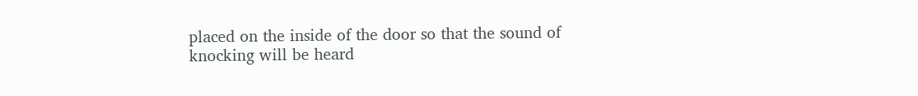placed on the inside of the door so that the sound of knocking will be heard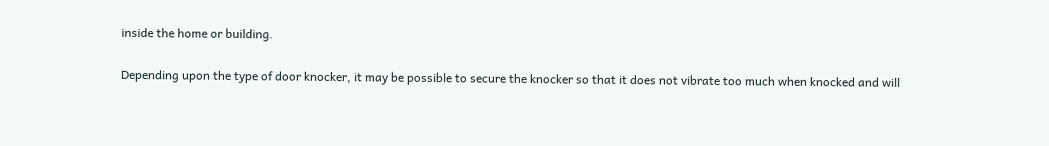inside the home or building.

Depending upon the type of door knocker, it may be possible to secure the knocker so that it does not vibrate too much when knocked and will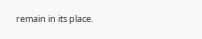remain in its place.